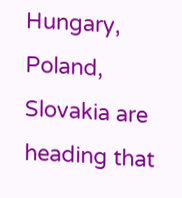Hungary, Poland, Slovakia are heading that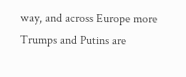way, and across Europe more Trumps and Putins are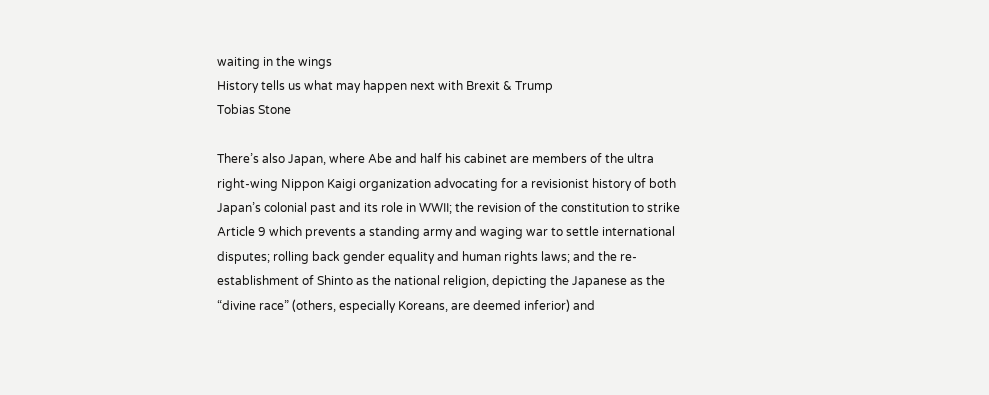waiting in the wings
History tells us what may happen next with Brexit & Trump
Tobias Stone

There’s also Japan, where Abe and half his cabinet are members of the ultra right-wing Nippon Kaigi organization advocating for a revisionist history of both Japan’s colonial past and its role in WWII; the revision of the constitution to strike Article 9 which prevents a standing army and waging war to settle international disputes; rolling back gender equality and human rights laws; and the re-establishment of Shinto as the national religion, depicting the Japanese as the “divine race” (others, especially Koreans, are deemed inferior) and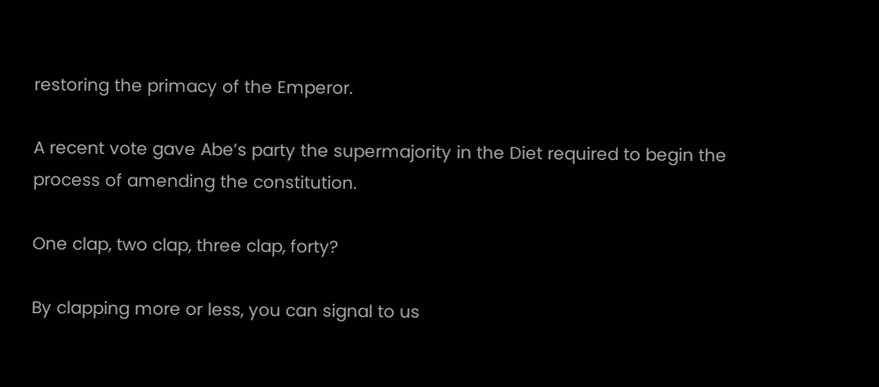restoring the primacy of the Emperor.

A recent vote gave Abe’s party the supermajority in the Diet required to begin the process of amending the constitution.

One clap, two clap, three clap, forty?

By clapping more or less, you can signal to us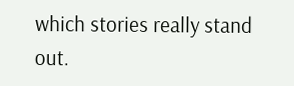which stories really stand out.